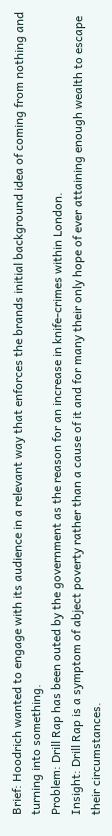Brief: Hoodrich wanted to engage with its audience in a relevant way that enforces the brands initial background idea of coming from nothing and turning into something.
Problem: Drill Rap has been outed by the government as the reason for an increase in knife-crimes within London.
Insight: Drill Rap is a symptom of abject poverty rather than a cause of it and for many their only hope of ever attaining enough wealth to escape their circumstances.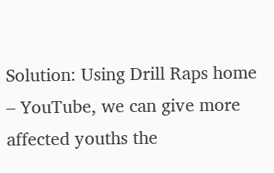Solution: Using Drill Raps home – YouTube, we can give more affected youths the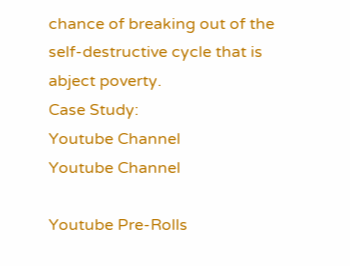chance of breaking out of the self-destructive cycle that is abject poverty.
Case Study:
Youtube Channel
Youtube Channel

Youtube Pre-Rolls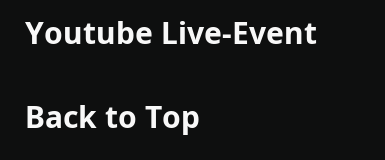Youtube Live-Event

Back to Top